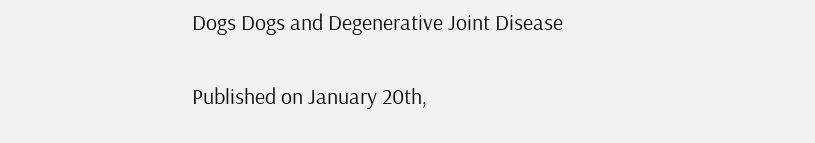Dogs Dogs and Degenerative Joint Disease

Published on January 20th,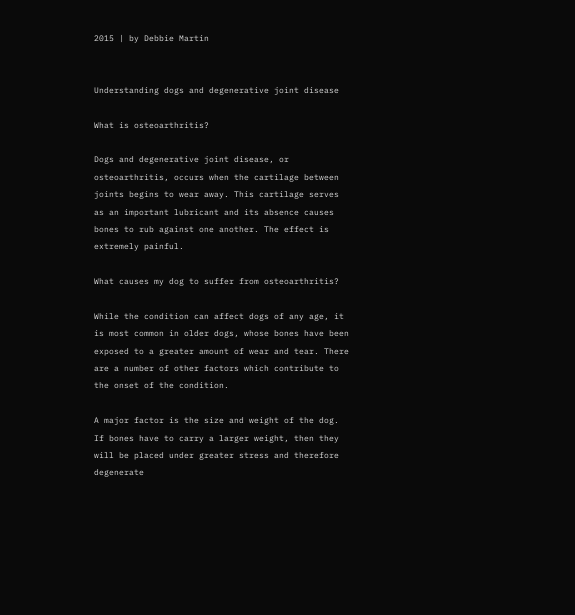2015 | by Debbie Martin


Understanding dogs and degenerative joint disease

What is osteoarthritis?

Dogs and degenerative joint disease, or osteoarthritis, occurs when the cartilage between joints begins to wear away. This cartilage serves as an important lubricant and its absence causes bones to rub against one another. The effect is extremely painful.

What causes my dog to suffer from osteoarthritis?

While the condition can affect dogs of any age, it is most common in older dogs, whose bones have been exposed to a greater amount of wear and tear. There are a number of other factors which contribute to the onset of the condition.

A major factor is the size and weight of the dog. If bones have to carry a larger weight, then they will be placed under greater stress and therefore degenerate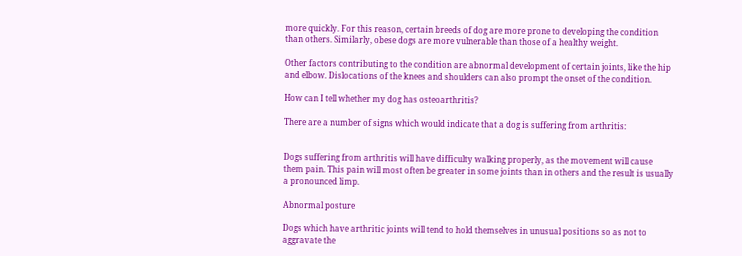more quickly. For this reason, certain breeds of dog are more prone to developing the condition than others. Similarly, obese dogs are more vulnerable than those of a healthy weight.

Other factors contributing to the condition are abnormal development of certain joints, like the hip and elbow. Dislocations of the knees and shoulders can also prompt the onset of the condition.

How can I tell whether my dog has osteoarthritis?

There are a number of signs which would indicate that a dog is suffering from arthritis:


Dogs suffering from arthritis will have difficulty walking properly, as the movement will cause them pain. This pain will most often be greater in some joints than in others and the result is usually a pronounced limp.

Abnormal posture

Dogs which have arthritic joints will tend to hold themselves in unusual positions so as not to aggravate the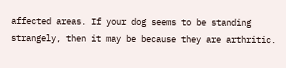affected areas. If your dog seems to be standing strangely, then it may be because they are arthritic.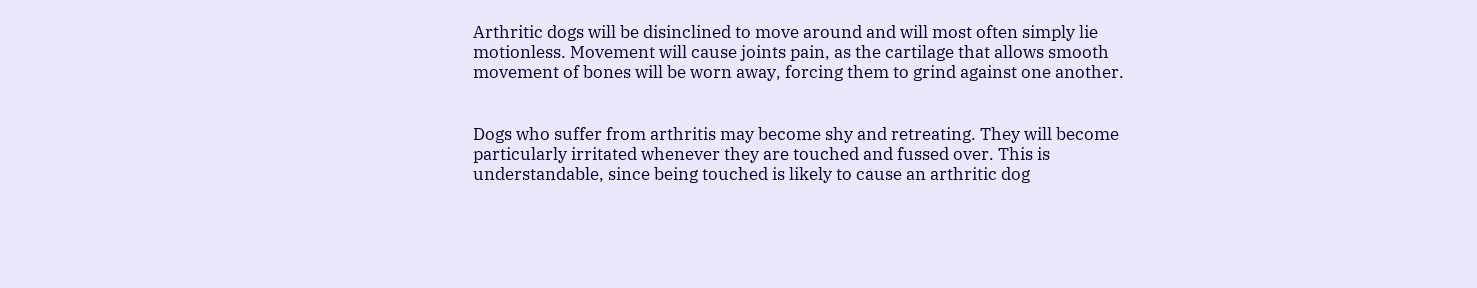Arthritic dogs will be disinclined to move around and will most often simply lie motionless. Movement will cause joints pain, as the cartilage that allows smooth movement of bones will be worn away, forcing them to grind against one another.


Dogs who suffer from arthritis may become shy and retreating. They will become particularly irritated whenever they are touched and fussed over. This is understandable, since being touched is likely to cause an arthritic dog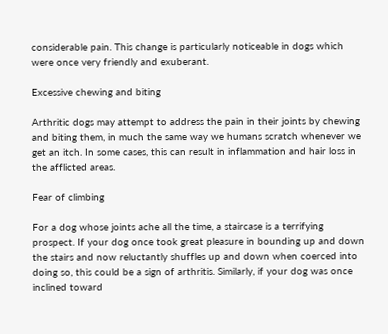considerable pain. This change is particularly noticeable in dogs which were once very friendly and exuberant.

Excessive chewing and biting

Arthritic dogs may attempt to address the pain in their joints by chewing and biting them, in much the same way we humans scratch whenever we get an itch. In some cases, this can result in inflammation and hair loss in the afflicted areas.

Fear of climbing

For a dog whose joints ache all the time, a staircase is a terrifying prospect. If your dog once took great pleasure in bounding up and down the stairs and now reluctantly shuffles up and down when coerced into doing so, this could be a sign of arthritis. Similarly, if your dog was once inclined toward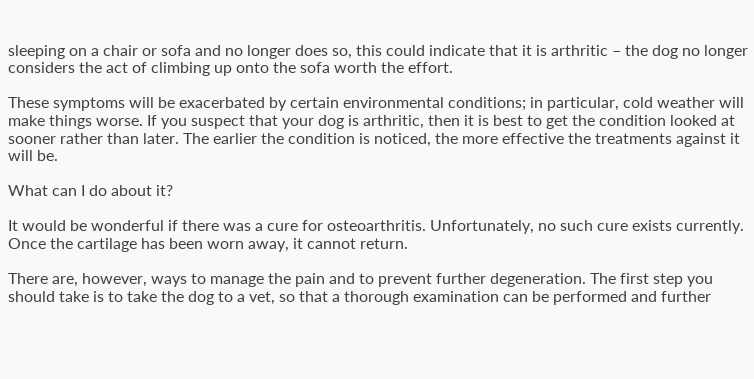sleeping on a chair or sofa and no longer does so, this could indicate that it is arthritic – the dog no longer considers the act of climbing up onto the sofa worth the effort.

These symptoms will be exacerbated by certain environmental conditions; in particular, cold weather will make things worse. If you suspect that your dog is arthritic, then it is best to get the condition looked at sooner rather than later. The earlier the condition is noticed, the more effective the treatments against it will be.

What can I do about it?

It would be wonderful if there was a cure for osteoarthritis. Unfortunately, no such cure exists currently. Once the cartilage has been worn away, it cannot return.

There are, however, ways to manage the pain and to prevent further degeneration. The first step you should take is to take the dog to a vet, so that a thorough examination can be performed and further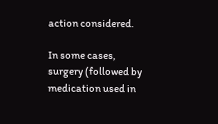action considered.

In some cases, surgery (followed by medication used in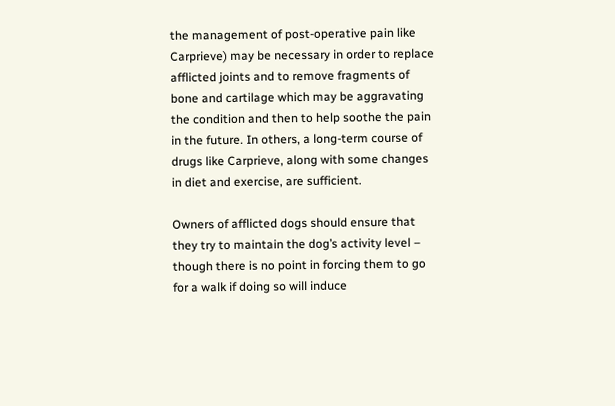the management of post-operative pain like Carprieve) may be necessary in order to replace afflicted joints and to remove fragments of bone and cartilage which may be aggravating the condition and then to help soothe the pain in the future. In others, a long-term course of drugs like Carprieve, along with some changes in diet and exercise, are sufficient.

Owners of afflicted dogs should ensure that they try to maintain the dog’s activity level – though there is no point in forcing them to go for a walk if doing so will induce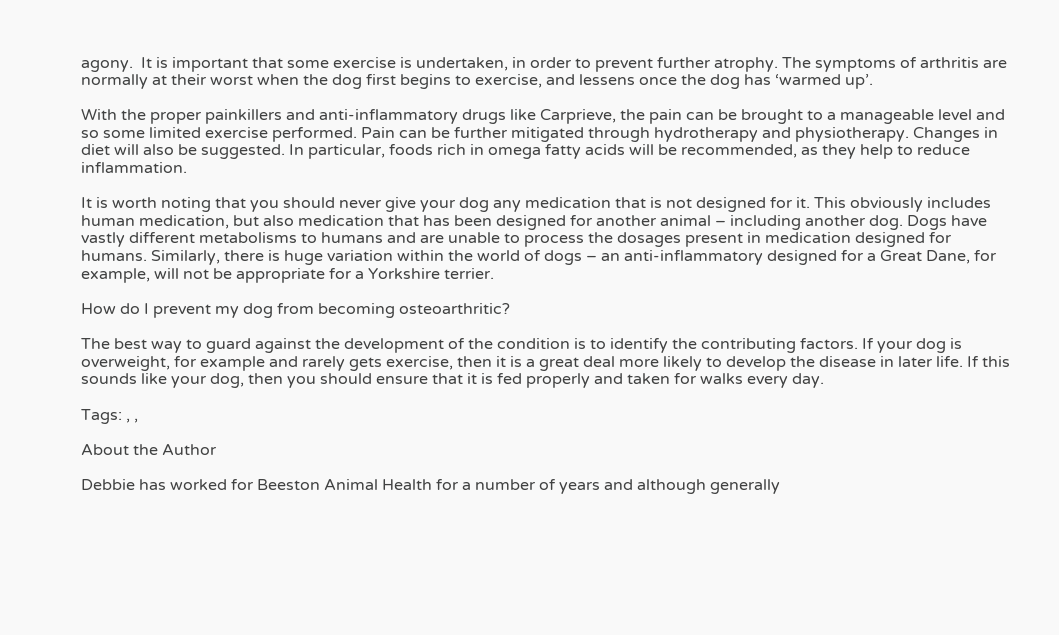agony.  It is important that some exercise is undertaken, in order to prevent further atrophy. The symptoms of arthritis are normally at their worst when the dog first begins to exercise, and lessens once the dog has ‘warmed up’.

With the proper painkillers and anti-inflammatory drugs like Carprieve, the pain can be brought to a manageable level and so some limited exercise performed. Pain can be further mitigated through hydrotherapy and physiotherapy. Changes in diet will also be suggested. In particular, foods rich in omega fatty acids will be recommended, as they help to reduce inflammation.

It is worth noting that you should never give your dog any medication that is not designed for it. This obviously includes human medication, but also medication that has been designed for another animal – including another dog. Dogs have vastly different metabolisms to humans and are unable to process the dosages present in medication designed for humans. Similarly, there is huge variation within the world of dogs – an anti-inflammatory designed for a Great Dane, for example, will not be appropriate for a Yorkshire terrier.

How do I prevent my dog from becoming osteoarthritic?

The best way to guard against the development of the condition is to identify the contributing factors. If your dog is overweight, for example and rarely gets exercise, then it is a great deal more likely to develop the disease in later life. If this sounds like your dog, then you should ensure that it is fed properly and taken for walks every day.

Tags: , ,

About the Author

Debbie has worked for Beeston Animal Health for a number of years and although generally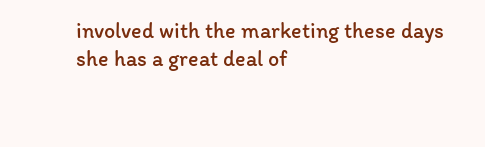involved with the marketing these days she has a great deal of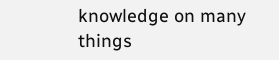knowledge on many things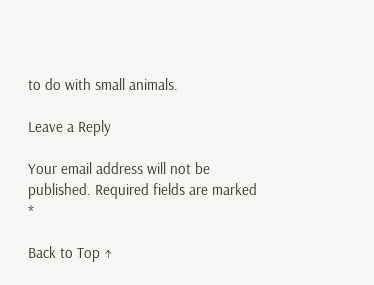to do with small animals.

Leave a Reply

Your email address will not be published. Required fields are marked *

Back to Top ↑